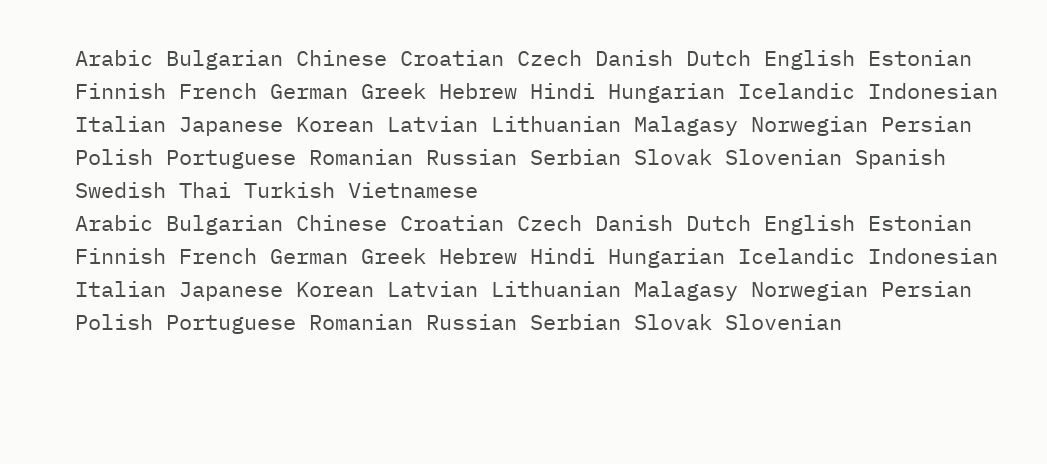Arabic Bulgarian Chinese Croatian Czech Danish Dutch English Estonian Finnish French German Greek Hebrew Hindi Hungarian Icelandic Indonesian Italian Japanese Korean Latvian Lithuanian Malagasy Norwegian Persian Polish Portuguese Romanian Russian Serbian Slovak Slovenian Spanish Swedish Thai Turkish Vietnamese
Arabic Bulgarian Chinese Croatian Czech Danish Dutch English Estonian Finnish French German Greek Hebrew Hindi Hungarian Icelandic Indonesian Italian Japanese Korean Latvian Lithuanian Malagasy Norwegian Persian Polish Portuguese Romanian Russian Serbian Slovak Slovenian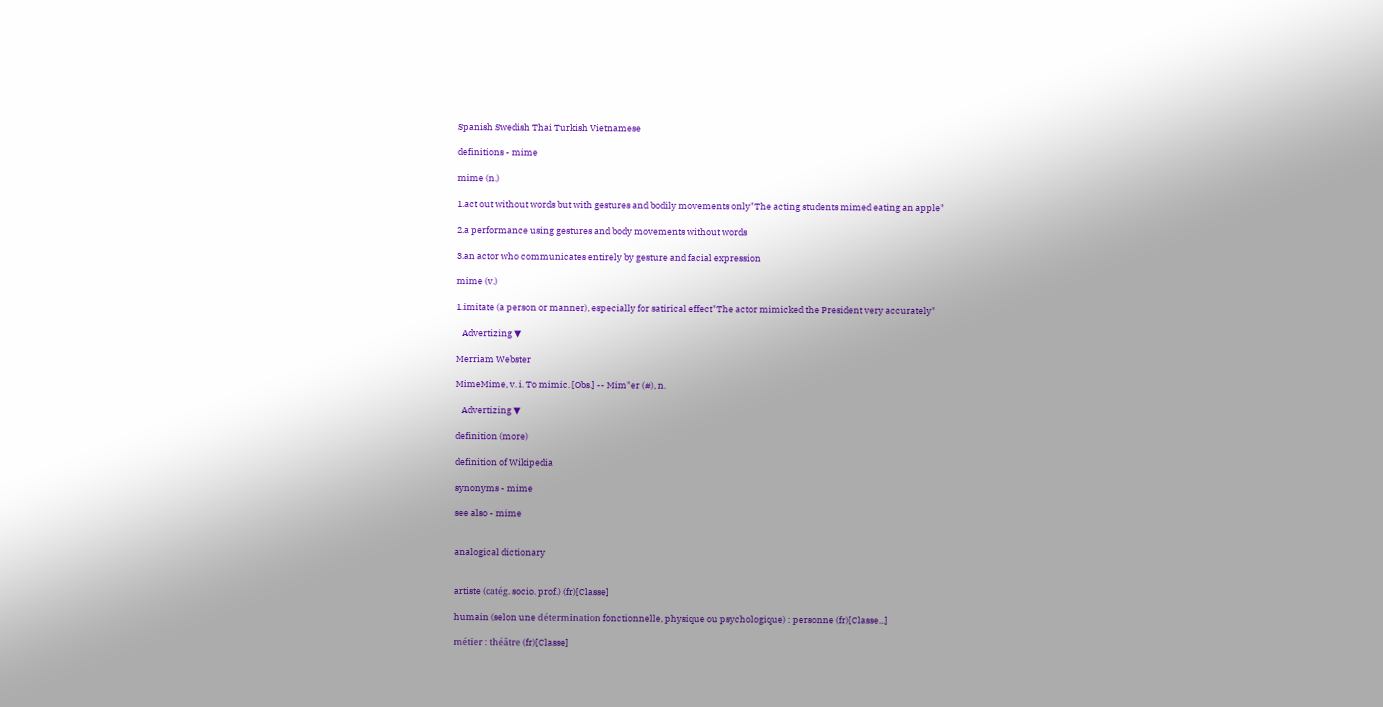Spanish Swedish Thai Turkish Vietnamese

definitions - mime

mime (n.)

1.act out without words but with gestures and bodily movements only"The acting students mimed eating an apple"

2.a performance using gestures and body movements without words

3.an actor who communicates entirely by gesture and facial expression

mime (v.)

1.imitate (a person or manner), especially for satirical effect"The actor mimicked the President very accurately"

   Advertizing ▼

Merriam Webster

MimeMime, v. i. To mimic. [Obs.] -- Mim"er (#), n.

   Advertizing ▼

definition (more)

definition of Wikipedia

synonyms - mime

see also - mime


analogical dictionary


artiste (catég. socio. prof.) (fr)[Classe]

humain (selon une détermination fonctionnelle, physique ou psychologique) : personne (fr)[Classe...]

métier : théâtre (fr)[Classe]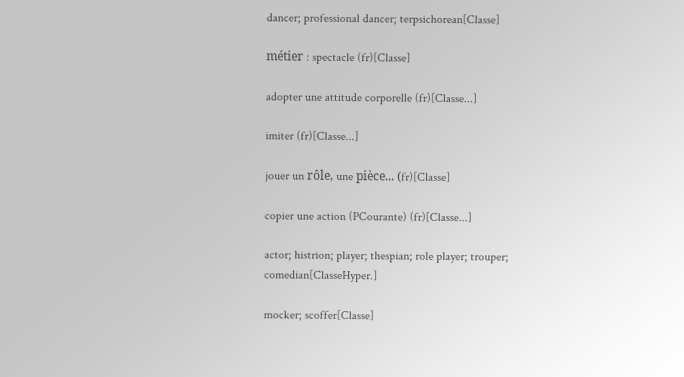dancer; professional dancer; terpsichorean[Classe]

métier : spectacle (fr)[Classe]

adopter une attitude corporelle (fr)[Classe...]

imiter (fr)[Classe...]

jouer un rôle, une pièce... (fr)[Classe]

copier une action (PCourante) (fr)[Classe...]

actor; histrion; player; thespian; role player; trouper; comedian[ClasseHyper.]

mocker; scoffer[Classe]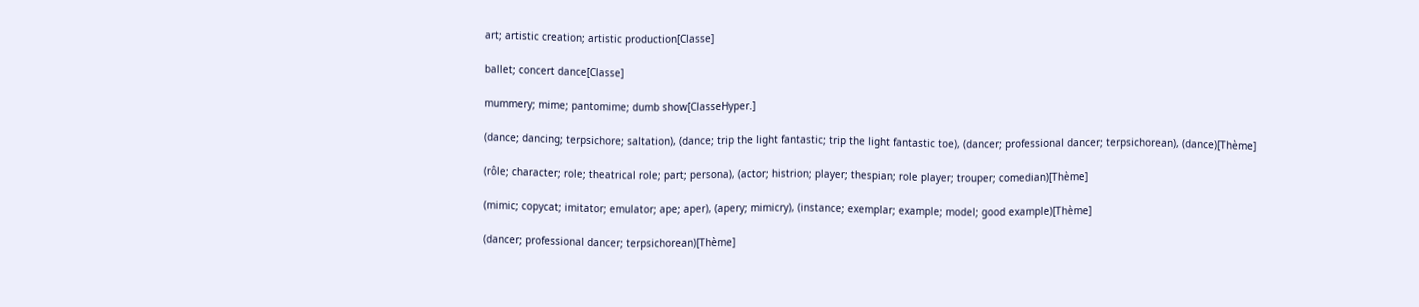art; artistic creation; artistic production[Classe]

ballet; concert dance[Classe]

mummery; mime; pantomime; dumb show[ClasseHyper.]

(dance; dancing; terpsichore; saltation), (dance; trip the light fantastic; trip the light fantastic toe), (dancer; professional dancer; terpsichorean), (dance)[Thème]

(rôle; character; role; theatrical role; part; persona), (actor; histrion; player; thespian; role player; trouper; comedian)[Thème]

(mimic; copycat; imitator; emulator; ape; aper), (apery; mimicry), (instance; exemplar; example; model; good example)[Thème]

(dancer; professional dancer; terpsichorean)[Thème]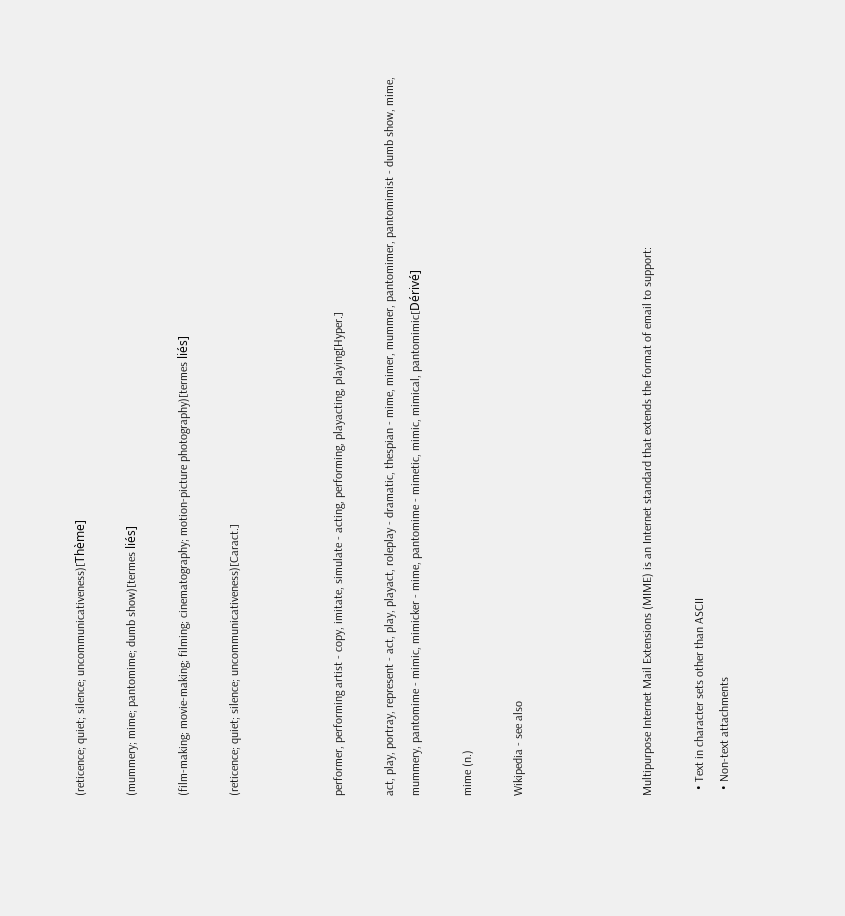(reticence; quiet; silence; uncommunicativeness)[Thème]

(mummery; mime; pantomime; dumb show)[termes liés]

(film-making; movie-making; filming; cinematography; motion-picture photography)[termes liés]

(reticence; quiet; silence; uncommunicativeness)[Caract.]



performer, performing artist - copy, imitate, simulate - acting, performing, playacting, playing[Hyper.]

act, play, portray, represent - act, play, playact, roleplay - dramatic, thespian - mime, mimer, mummer, pantomimer, pantomimist - dumb show, mime, mummery, pantomime - mimic, mimicker - mime, pantomime - mimetic, mimic, mimical, pantomimic[Dérivé]

mime (n.)

Wikipedia - see also




Multipurpose Internet Mail Extensions (MIME) is an Internet standard that extends the format of email to support:

  • Text in character sets other than ASCII
  • Non-text attachments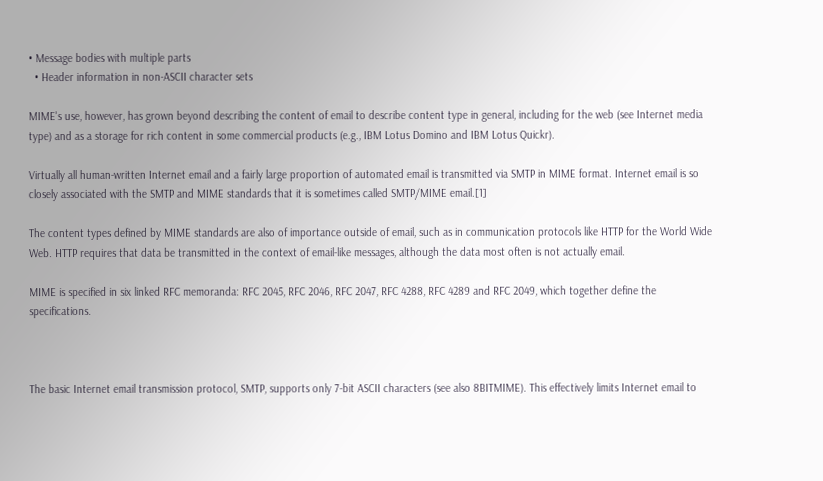• Message bodies with multiple parts
  • Header information in non-ASCII character sets

MIME's use, however, has grown beyond describing the content of email to describe content type in general, including for the web (see Internet media type) and as a storage for rich content in some commercial products (e.g., IBM Lotus Domino and IBM Lotus Quickr).

Virtually all human-written Internet email and a fairly large proportion of automated email is transmitted via SMTP in MIME format. Internet email is so closely associated with the SMTP and MIME standards that it is sometimes called SMTP/MIME email.[1]

The content types defined by MIME standards are also of importance outside of email, such as in communication protocols like HTTP for the World Wide Web. HTTP requires that data be transmitted in the context of email-like messages, although the data most often is not actually email.

MIME is specified in six linked RFC memoranda: RFC 2045, RFC 2046, RFC 2047, RFC 4288, RFC 4289 and RFC 2049, which together define the specifications.



The basic Internet email transmission protocol, SMTP, supports only 7-bit ASCII characters (see also 8BITMIME). This effectively limits Internet email to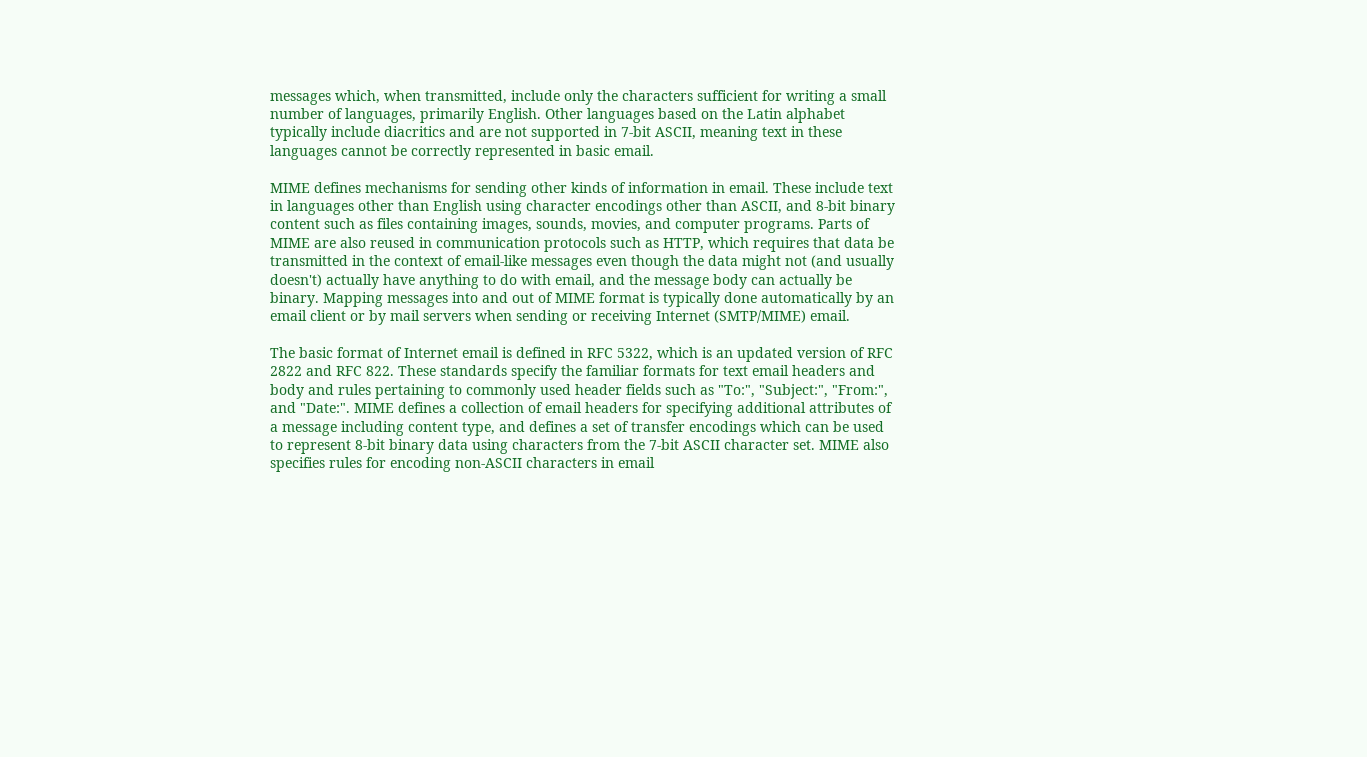messages which, when transmitted, include only the characters sufficient for writing a small number of languages, primarily English. Other languages based on the Latin alphabet typically include diacritics and are not supported in 7-bit ASCII, meaning text in these languages cannot be correctly represented in basic email.

MIME defines mechanisms for sending other kinds of information in email. These include text in languages other than English using character encodings other than ASCII, and 8-bit binary content such as files containing images, sounds, movies, and computer programs. Parts of MIME are also reused in communication protocols such as HTTP, which requires that data be transmitted in the context of email-like messages even though the data might not (and usually doesn't) actually have anything to do with email, and the message body can actually be binary. Mapping messages into and out of MIME format is typically done automatically by an email client or by mail servers when sending or receiving Internet (SMTP/MIME) email.

The basic format of Internet email is defined in RFC 5322, which is an updated version of RFC 2822 and RFC 822. These standards specify the familiar formats for text email headers and body and rules pertaining to commonly used header fields such as "To:", "Subject:", "From:", and "Date:". MIME defines a collection of email headers for specifying additional attributes of a message including content type, and defines a set of transfer encodings which can be used to represent 8-bit binary data using characters from the 7-bit ASCII character set. MIME also specifies rules for encoding non-ASCII characters in email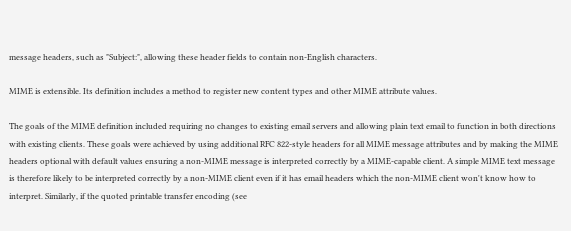message headers, such as "Subject:", allowing these header fields to contain non-English characters.

MIME is extensible. Its definition includes a method to register new content types and other MIME attribute values.

The goals of the MIME definition included requiring no changes to existing email servers and allowing plain text email to function in both directions with existing clients. These goals were achieved by using additional RFC 822-style headers for all MIME message attributes and by making the MIME headers optional with default values ensuring a non-MIME message is interpreted correctly by a MIME-capable client. A simple MIME text message is therefore likely to be interpreted correctly by a non-MIME client even if it has email headers which the non-MIME client won't know how to interpret. Similarly, if the quoted printable transfer encoding (see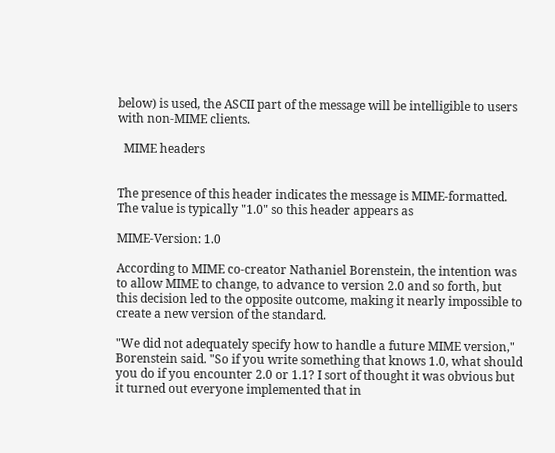below) is used, the ASCII part of the message will be intelligible to users with non-MIME clients.

  MIME headers


The presence of this header indicates the message is MIME-formatted. The value is typically "1.0" so this header appears as

MIME-Version: 1.0

According to MIME co-creator Nathaniel Borenstein, the intention was to allow MIME to change, to advance to version 2.0 and so forth, but this decision led to the opposite outcome, making it nearly impossible to create a new version of the standard.

"We did not adequately specify how to handle a future MIME version," Borenstein said. "So if you write something that knows 1.0, what should you do if you encounter 2.0 or 1.1? I sort of thought it was obvious but it turned out everyone implemented that in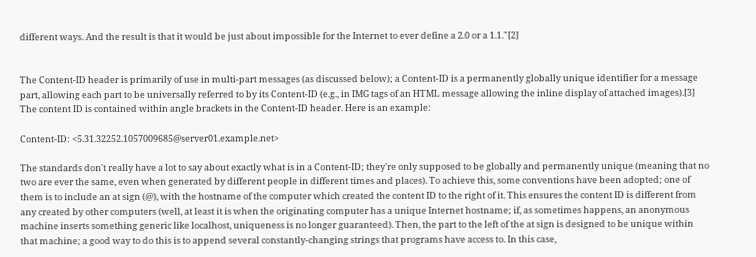different ways. And the result is that it would be just about impossible for the Internet to ever define a 2.0 or a 1.1."[2]


The Content-ID header is primarily of use in multi-part messages (as discussed below); a Content-ID is a permanently globally unique identifier for a message part, allowing each part to be universally referred to by its Content-ID (e.g., in IMG tags of an HTML message allowing the inline display of attached images).[3] The content ID is contained within angle brackets in the Content-ID header. Here is an example:

Content-ID: <5.31.32252.1057009685@server01.example.net>

The standards don't really have a lot to say about exactly what is in a Content-ID; they're only supposed to be globally and permanently unique (meaning that no two are ever the same, even when generated by different people in different times and places). To achieve this, some conventions have been adopted; one of them is to include an at sign (@), with the hostname of the computer which created the content ID to the right of it. This ensures the content ID is different from any created by other computers (well, at least it is when the originating computer has a unique Internet hostname; if, as sometimes happens, an anonymous machine inserts something generic like localhost, uniqueness is no longer guaranteed). Then, the part to the left of the at sign is designed to be unique within that machine; a good way to do this is to append several constantly-changing strings that programs have access to. In this case,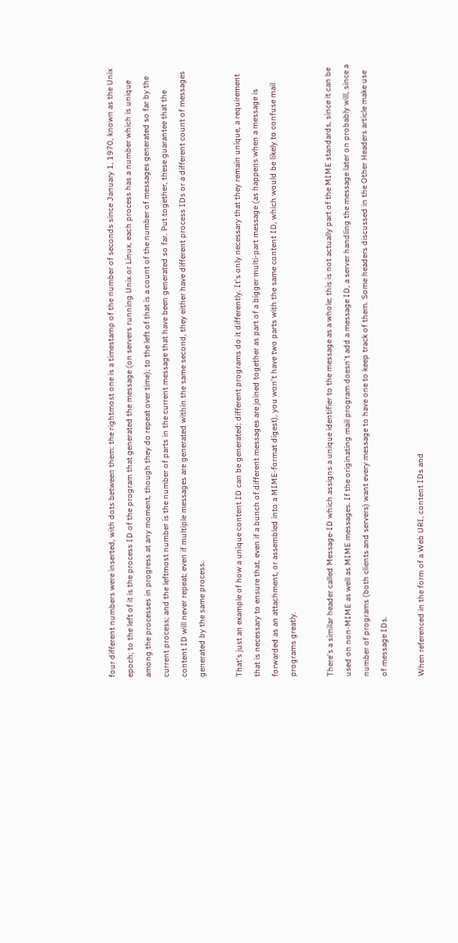four different numbers were inserted, with dots between them: the rightmost one is a timestamp of the number of seconds since January 1, 1970, known as the Unix epoch; to the left of it is the process ID of the program that generated the message (on servers running Unix or Linux, each process has a number which is unique among the processes in progress at any moment, though they do repeat over time); to the left of that is a count of the number of messages generated so far by the current process; and the leftmost number is the number of parts in the current message that have been generated so far. Put together, these guarantee that the content ID will never repeat; even if multiple messages are generated within the same second, they either have different process IDs or a different count of messages generated by the same process.

That's just an example of how a unique content ID can be generated; different programs do it differently. It's only necessary that they remain unique, a requirement that is necessary to ensure that, even if a bunch of different messages are joined together as part of a bigger multi-part message (as happens when a message is forwarded as an attachment, or assembled into a MIME-format digest), you won't have two parts with the same content ID, which would be likely to confuse mail programs greatly.

There's a similar header called Message-ID which assigns a unique identifier to the message as a whole; this is not actually part of the MIME standards, since it can be used on non-MIME as well as MIME messages. If the originating mail program doesn't add a message ID, a server handling the message later on probably will, since a number of programs (both clients and servers) want every message to have one to keep track of them. Some headers discussed in the Other Headers article make use of message IDs.

When referenced in the form of a Web URI, content IDs and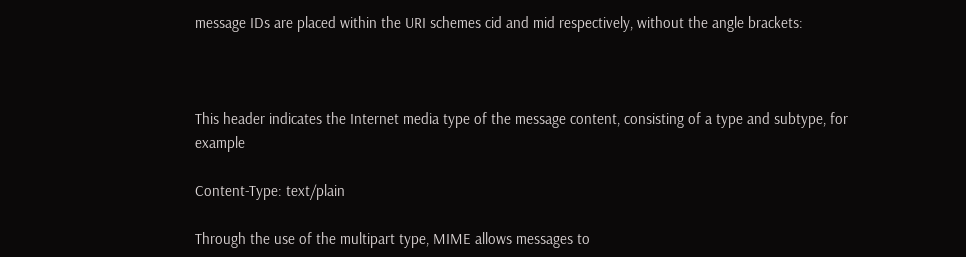message IDs are placed within the URI schemes cid and mid respectively, without the angle brackets:



This header indicates the Internet media type of the message content, consisting of a type and subtype, for example

Content-Type: text/plain

Through the use of the multipart type, MIME allows messages to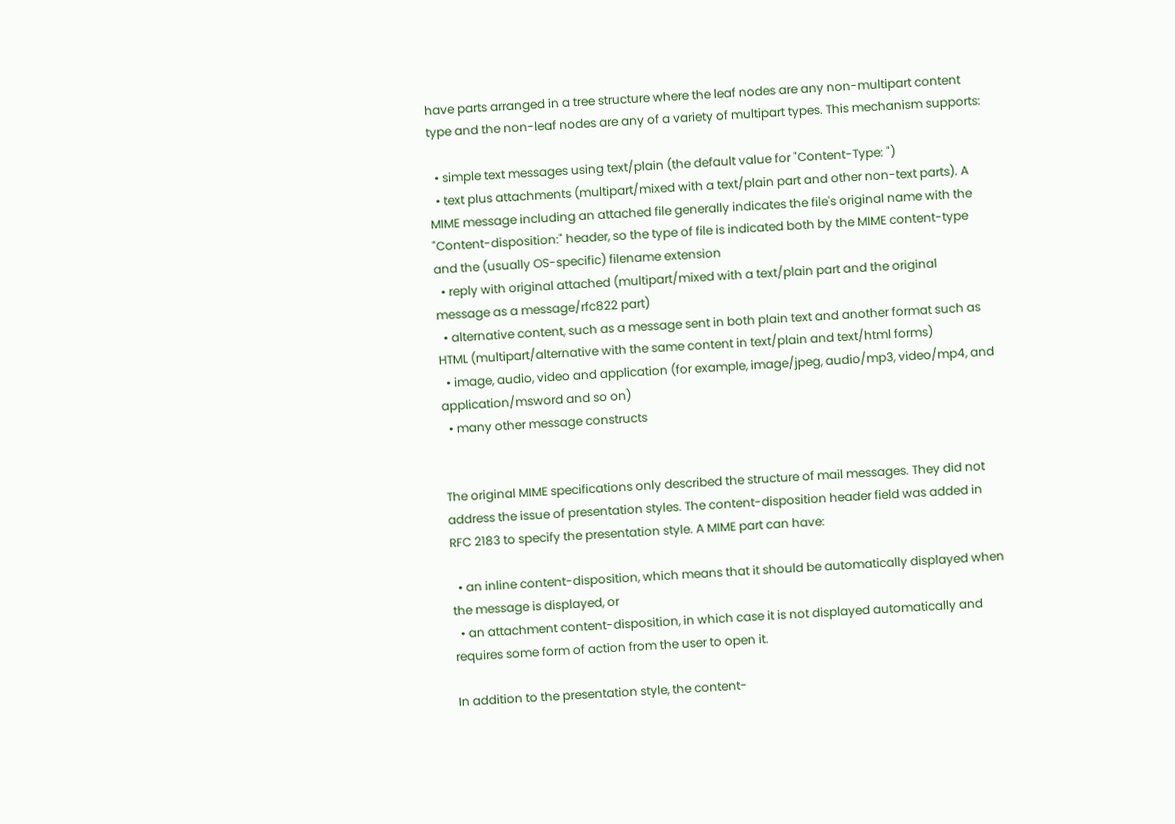have parts arranged in a tree structure where the leaf nodes are any non-multipart content type and the non-leaf nodes are any of a variety of multipart types. This mechanism supports:

  • simple text messages using text/plain (the default value for "Content-Type: ")
  • text plus attachments (multipart/mixed with a text/plain part and other non-text parts). A MIME message including an attached file generally indicates the file's original name with the "Content-disposition:" header, so the type of file is indicated both by the MIME content-type and the (usually OS-specific) filename extension
  • reply with original attached (multipart/mixed with a text/plain part and the original message as a message/rfc822 part)
  • alternative content, such as a message sent in both plain text and another format such as HTML (multipart/alternative with the same content in text/plain and text/html forms)
  • image, audio, video and application (for example, image/jpeg, audio/mp3, video/mp4, and application/msword and so on)
  • many other message constructs


The original MIME specifications only described the structure of mail messages. They did not address the issue of presentation styles. The content-disposition header field was added in RFC 2183 to specify the presentation style. A MIME part can have:

  • an inline content-disposition, which means that it should be automatically displayed when the message is displayed, or
  • an attachment content-disposition, in which case it is not displayed automatically and requires some form of action from the user to open it.

In addition to the presentation style, the content-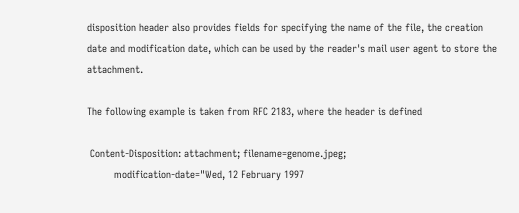disposition header also provides fields for specifying the name of the file, the creation date and modification date, which can be used by the reader's mail user agent to store the attachment.

The following example is taken from RFC 2183, where the header is defined

 Content-Disposition: attachment; filename=genome.jpeg;
         modification-date="Wed, 12 February 1997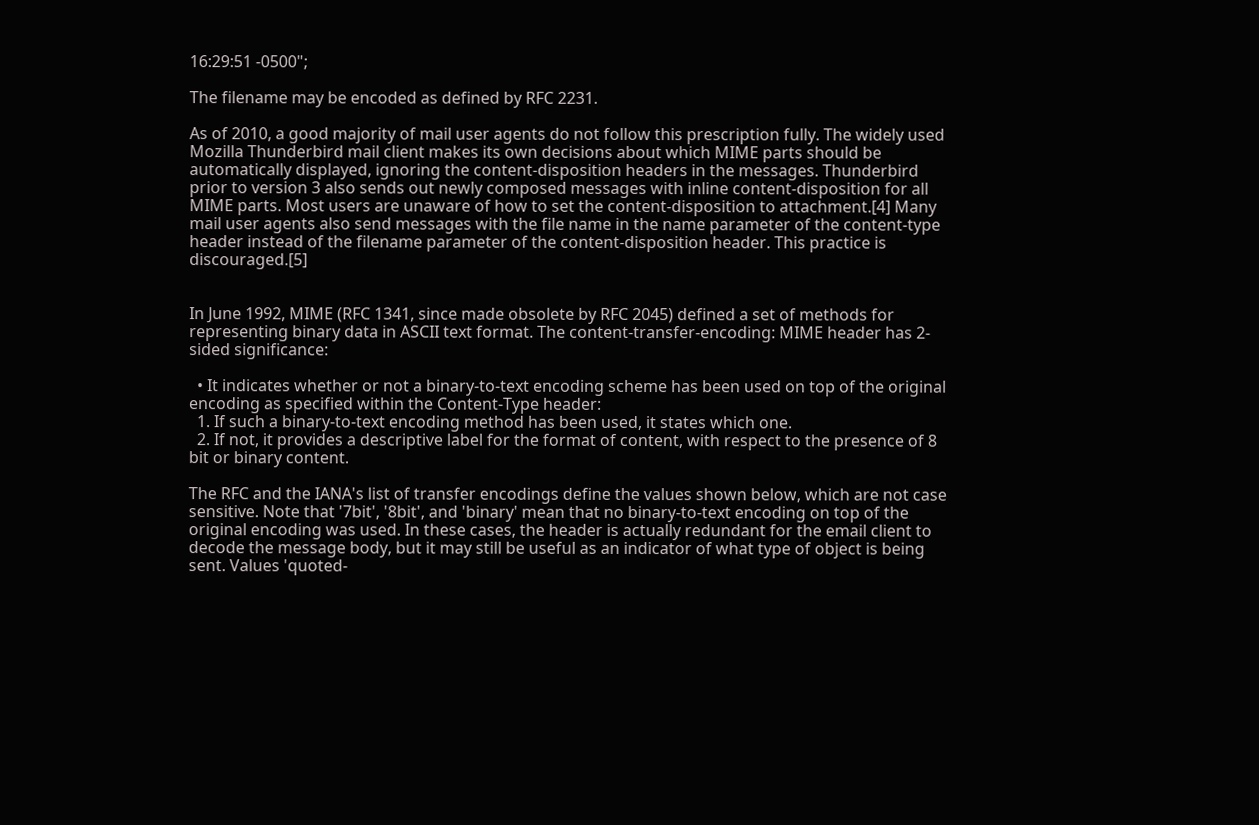16:29:51 -0500";

The filename may be encoded as defined by RFC 2231.

As of 2010, a good majority of mail user agents do not follow this prescription fully. The widely used Mozilla Thunderbird mail client makes its own decisions about which MIME parts should be automatically displayed, ignoring the content-disposition headers in the messages. Thunderbird prior to version 3 also sends out newly composed messages with inline content-disposition for all MIME parts. Most users are unaware of how to set the content-disposition to attachment.[4] Many mail user agents also send messages with the file name in the name parameter of the content-type header instead of the filename parameter of the content-disposition header. This practice is discouraged.[5]


In June 1992, MIME (RFC 1341, since made obsolete by RFC 2045) defined a set of methods for representing binary data in ASCII text format. The content-transfer-encoding: MIME header has 2-sided significance:

  • It indicates whether or not a binary-to-text encoding scheme has been used on top of the original encoding as specified within the Content-Type header:
  1. If such a binary-to-text encoding method has been used, it states which one.
  2. If not, it provides a descriptive label for the format of content, with respect to the presence of 8 bit or binary content.

The RFC and the IANA's list of transfer encodings define the values shown below, which are not case sensitive. Note that '7bit', '8bit', and 'binary' mean that no binary-to-text encoding on top of the original encoding was used. In these cases, the header is actually redundant for the email client to decode the message body, but it may still be useful as an indicator of what type of object is being sent. Values 'quoted-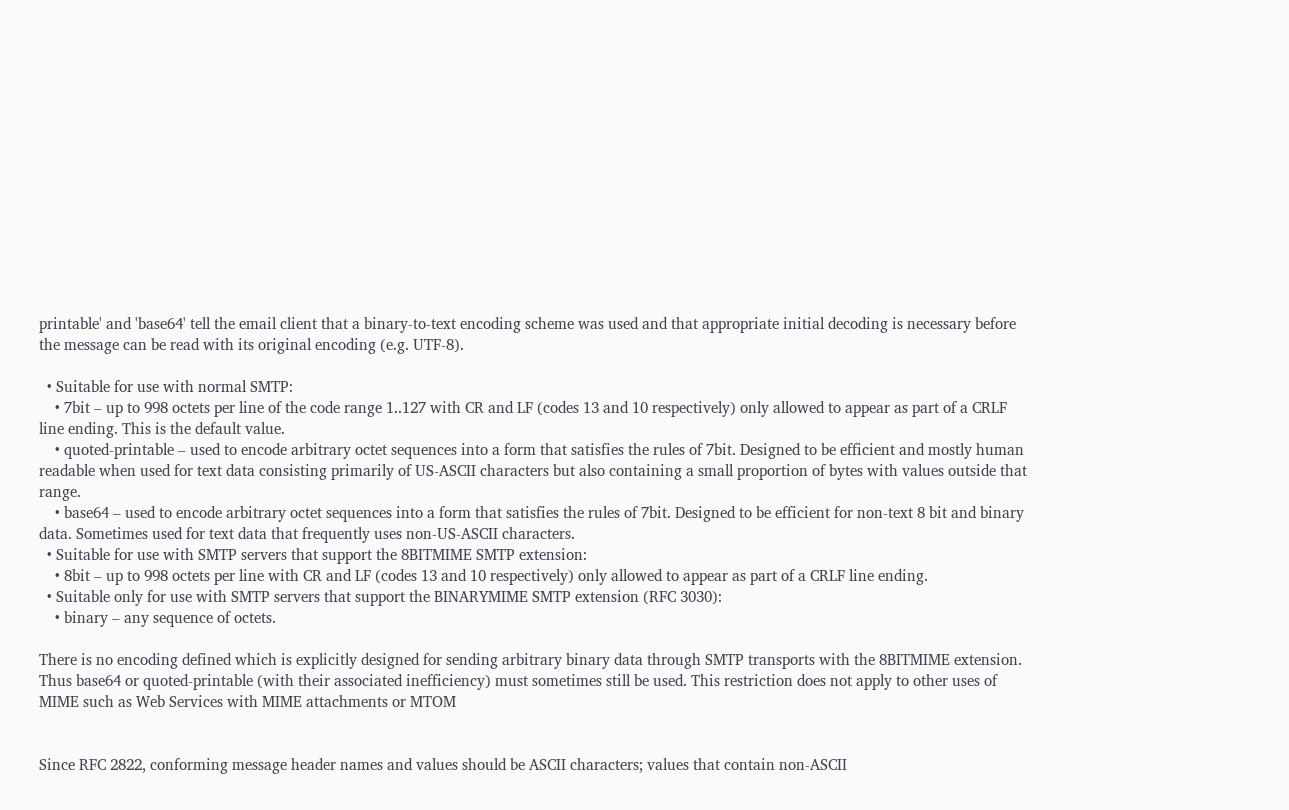printable' and 'base64' tell the email client that a binary-to-text encoding scheme was used and that appropriate initial decoding is necessary before the message can be read with its original encoding (e.g. UTF-8).

  • Suitable for use with normal SMTP:
    • 7bit – up to 998 octets per line of the code range 1..127 with CR and LF (codes 13 and 10 respectively) only allowed to appear as part of a CRLF line ending. This is the default value.
    • quoted-printable – used to encode arbitrary octet sequences into a form that satisfies the rules of 7bit. Designed to be efficient and mostly human readable when used for text data consisting primarily of US-ASCII characters but also containing a small proportion of bytes with values outside that range.
    • base64 – used to encode arbitrary octet sequences into a form that satisfies the rules of 7bit. Designed to be efficient for non-text 8 bit and binary data. Sometimes used for text data that frequently uses non-US-ASCII characters.
  • Suitable for use with SMTP servers that support the 8BITMIME SMTP extension:
    • 8bit – up to 998 octets per line with CR and LF (codes 13 and 10 respectively) only allowed to appear as part of a CRLF line ending.
  • Suitable only for use with SMTP servers that support the BINARYMIME SMTP extension (RFC 3030):
    • binary – any sequence of octets.

There is no encoding defined which is explicitly designed for sending arbitrary binary data through SMTP transports with the 8BITMIME extension. Thus base64 or quoted-printable (with their associated inefficiency) must sometimes still be used. This restriction does not apply to other uses of MIME such as Web Services with MIME attachments or MTOM


Since RFC 2822, conforming message header names and values should be ASCII characters; values that contain non-ASCII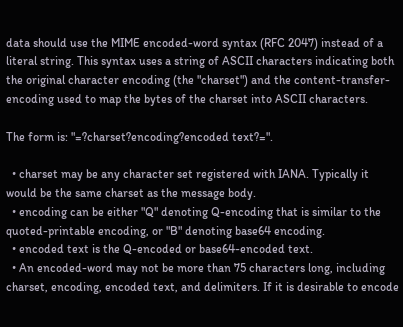data should use the MIME encoded-word syntax (RFC 2047) instead of a literal string. This syntax uses a string of ASCII characters indicating both the original character encoding (the "charset") and the content-transfer-encoding used to map the bytes of the charset into ASCII characters.

The form is: "=?charset?encoding?encoded text?=".

  • charset may be any character set registered with IANA. Typically it would be the same charset as the message body.
  • encoding can be either "Q" denoting Q-encoding that is similar to the quoted-printable encoding, or "B" denoting base64 encoding.
  • encoded text is the Q-encoded or base64-encoded text.
  • An encoded-word may not be more than 75 characters long, including charset, encoding, encoded text, and delimiters. If it is desirable to encode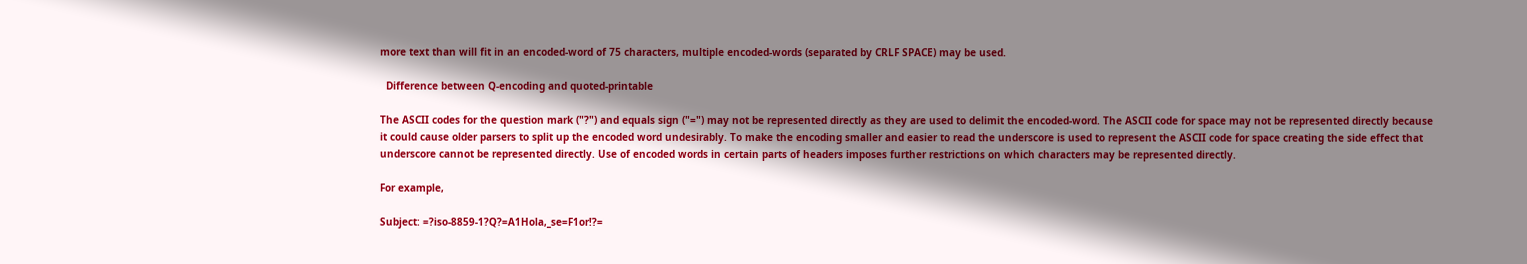more text than will fit in an encoded-word of 75 characters, multiple encoded-words (separated by CRLF SPACE) may be used.

  Difference between Q-encoding and quoted-printable

The ASCII codes for the question mark ("?") and equals sign ("=") may not be represented directly as they are used to delimit the encoded-word. The ASCII code for space may not be represented directly because it could cause older parsers to split up the encoded word undesirably. To make the encoding smaller and easier to read the underscore is used to represent the ASCII code for space creating the side effect that underscore cannot be represented directly. Use of encoded words in certain parts of headers imposes further restrictions on which characters may be represented directly.

For example,

Subject: =?iso-8859-1?Q?=A1Hola,_se=F1or!?=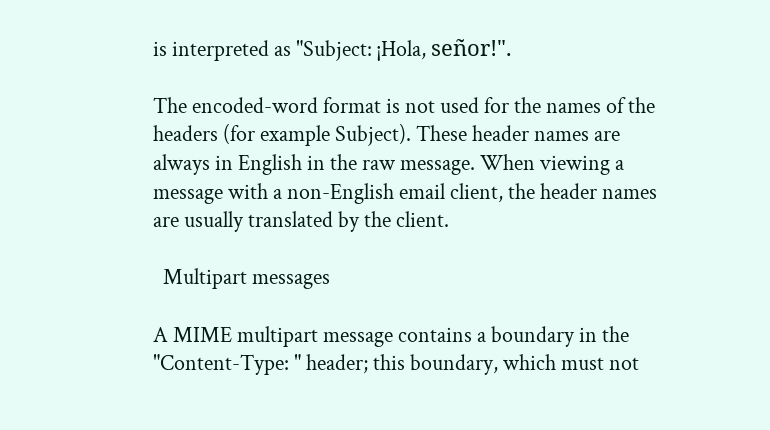is interpreted as "Subject: ¡Hola, señor!".

The encoded-word format is not used for the names of the headers (for example Subject). These header names are always in English in the raw message. When viewing a message with a non-English email client, the header names are usually translated by the client.

  Multipart messages

A MIME multipart message contains a boundary in the "Content-Type: " header; this boundary, which must not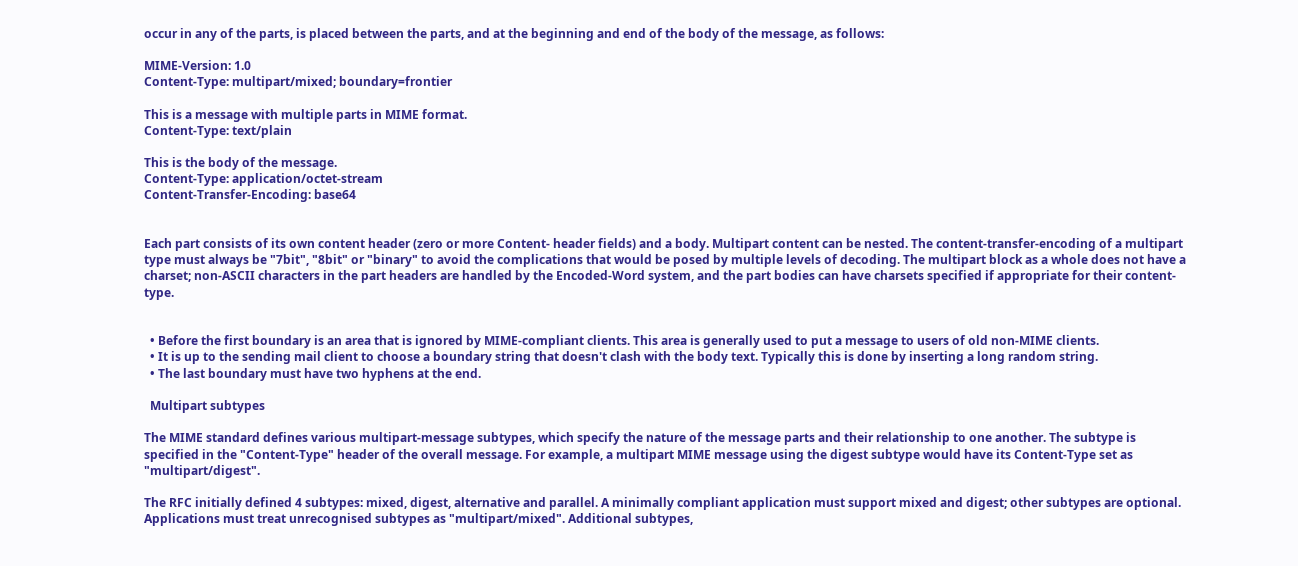occur in any of the parts, is placed between the parts, and at the beginning and end of the body of the message, as follows:

MIME-Version: 1.0
Content-Type: multipart/mixed; boundary=frontier

This is a message with multiple parts in MIME format.
Content-Type: text/plain

This is the body of the message.
Content-Type: application/octet-stream
Content-Transfer-Encoding: base64


Each part consists of its own content header (zero or more Content- header fields) and a body. Multipart content can be nested. The content-transfer-encoding of a multipart type must always be "7bit", "8bit" or "binary" to avoid the complications that would be posed by multiple levels of decoding. The multipart block as a whole does not have a charset; non-ASCII characters in the part headers are handled by the Encoded-Word system, and the part bodies can have charsets specified if appropriate for their content-type.


  • Before the first boundary is an area that is ignored by MIME-compliant clients. This area is generally used to put a message to users of old non-MIME clients.
  • It is up to the sending mail client to choose a boundary string that doesn't clash with the body text. Typically this is done by inserting a long random string.
  • The last boundary must have two hyphens at the end.

  Multipart subtypes

The MIME standard defines various multipart-message subtypes, which specify the nature of the message parts and their relationship to one another. The subtype is specified in the "Content-Type" header of the overall message. For example, a multipart MIME message using the digest subtype would have its Content-Type set as "multipart/digest".

The RFC initially defined 4 subtypes: mixed, digest, alternative and parallel. A minimally compliant application must support mixed and digest; other subtypes are optional. Applications must treat unrecognised subtypes as "multipart/mixed". Additional subtypes,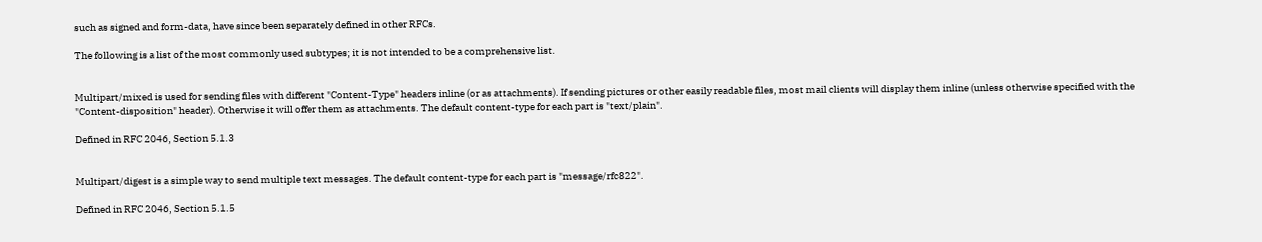such as signed and form-data, have since been separately defined in other RFCs.

The following is a list of the most commonly used subtypes; it is not intended to be a comprehensive list.


Multipart/mixed is used for sending files with different "Content-Type" headers inline (or as attachments). If sending pictures or other easily readable files, most mail clients will display them inline (unless otherwise specified with the "Content-disposition" header). Otherwise it will offer them as attachments. The default content-type for each part is "text/plain".

Defined in RFC 2046, Section 5.1.3


Multipart/digest is a simple way to send multiple text messages. The default content-type for each part is "message/rfc822".

Defined in RFC 2046, Section 5.1.5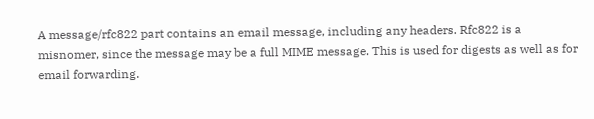A message/rfc822 part contains an email message, including any headers. Rfc822 is a misnomer, since the message may be a full MIME message. This is used for digests as well as for email forwarding.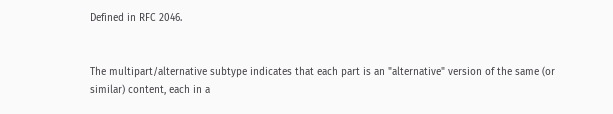Defined in RFC 2046.


The multipart/alternative subtype indicates that each part is an "alternative" version of the same (or similar) content, each in a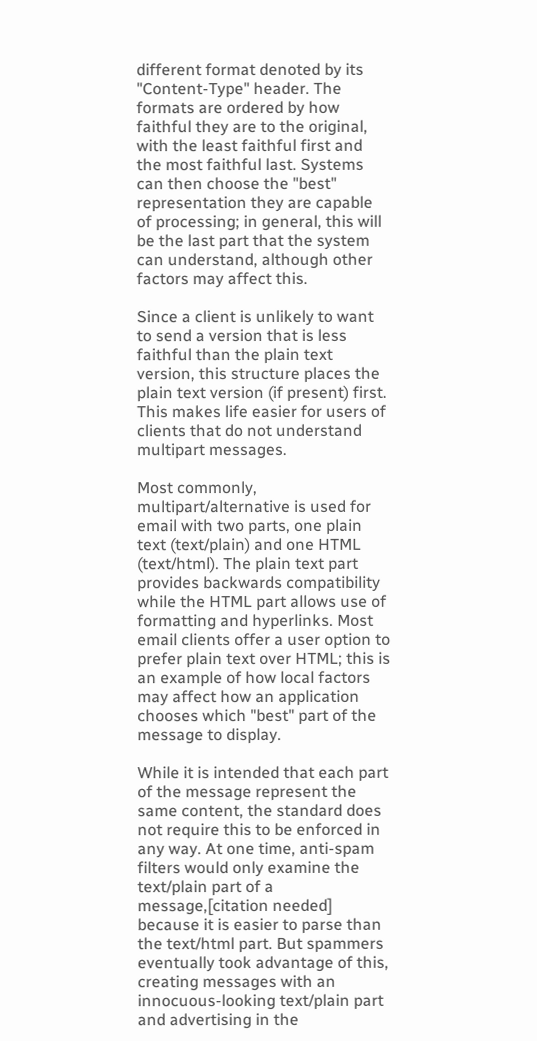different format denoted by its "Content-Type" header. The formats are ordered by how faithful they are to the original, with the least faithful first and the most faithful last. Systems can then choose the "best" representation they are capable of processing; in general, this will be the last part that the system can understand, although other factors may affect this.

Since a client is unlikely to want to send a version that is less faithful than the plain text version, this structure places the plain text version (if present) first. This makes life easier for users of clients that do not understand multipart messages.

Most commonly, multipart/alternative is used for email with two parts, one plain text (text/plain) and one HTML (text/html). The plain text part provides backwards compatibility while the HTML part allows use of formatting and hyperlinks. Most email clients offer a user option to prefer plain text over HTML; this is an example of how local factors may affect how an application chooses which "best" part of the message to display.

While it is intended that each part of the message represent the same content, the standard does not require this to be enforced in any way. At one time, anti-spam filters would only examine the text/plain part of a message,[citation needed] because it is easier to parse than the text/html part. But spammers eventually took advantage of this, creating messages with an innocuous-looking text/plain part and advertising in the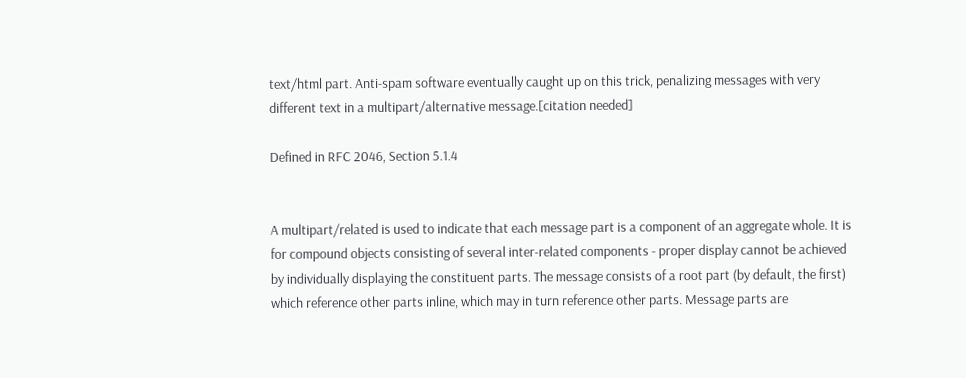text/html part. Anti-spam software eventually caught up on this trick, penalizing messages with very different text in a multipart/alternative message.[citation needed]

Defined in RFC 2046, Section 5.1.4


A multipart/related is used to indicate that each message part is a component of an aggregate whole. It is for compound objects consisting of several inter-related components - proper display cannot be achieved by individually displaying the constituent parts. The message consists of a root part (by default, the first) which reference other parts inline, which may in turn reference other parts. Message parts are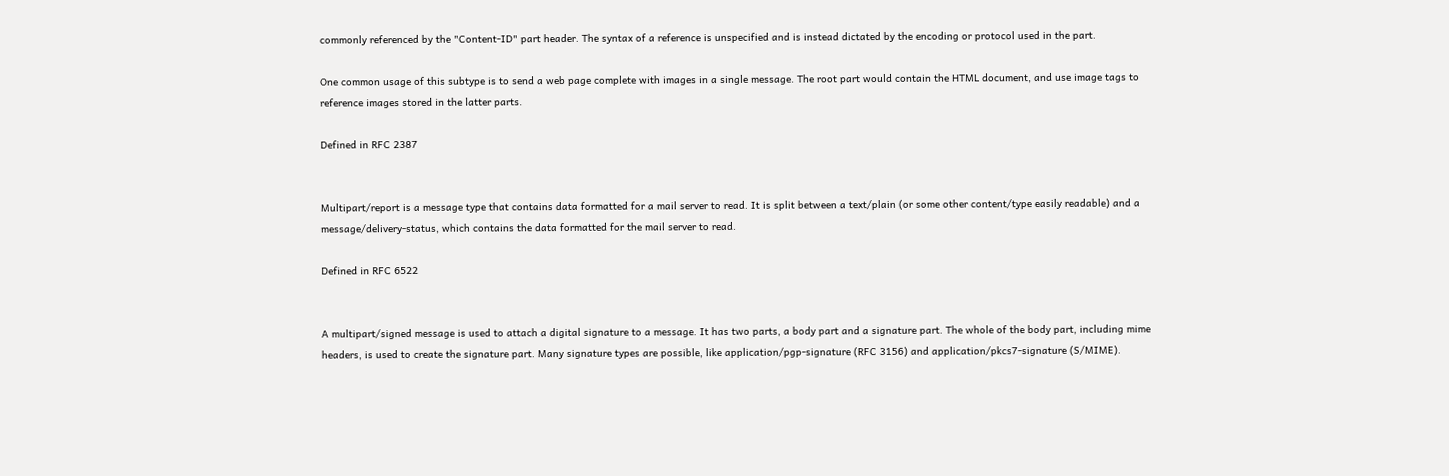commonly referenced by the "Content-ID" part header. The syntax of a reference is unspecified and is instead dictated by the encoding or protocol used in the part.

One common usage of this subtype is to send a web page complete with images in a single message. The root part would contain the HTML document, and use image tags to reference images stored in the latter parts.

Defined in RFC 2387


Multipart/report is a message type that contains data formatted for a mail server to read. It is split between a text/plain (or some other content/type easily readable) and a message/delivery-status, which contains the data formatted for the mail server to read.

Defined in RFC 6522


A multipart/signed message is used to attach a digital signature to a message. It has two parts, a body part and a signature part. The whole of the body part, including mime headers, is used to create the signature part. Many signature types are possible, like application/pgp-signature (RFC 3156) and application/pkcs7-signature (S/MIME).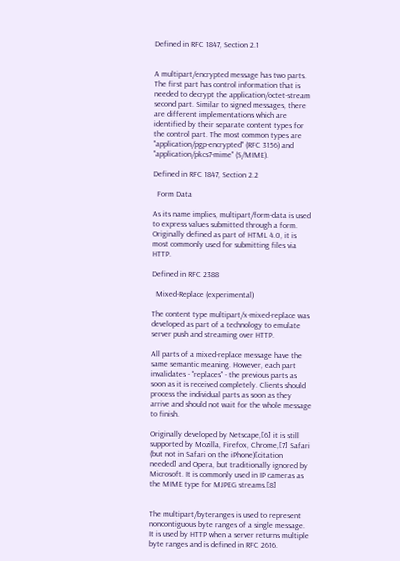Defined in RFC 1847, Section 2.1


A multipart/encrypted message has two parts. The first part has control information that is needed to decrypt the application/octet-stream second part. Similar to signed messages, there are different implementations which are identified by their separate content types for the control part. The most common types are "application/pgp-encrypted" (RFC 3156) and "application/pkcs7-mime" (S/MIME).

Defined in RFC 1847, Section 2.2

  Form Data

As its name implies, multipart/form-data is used to express values submitted through a form. Originally defined as part of HTML 4.0, it is most commonly used for submitting files via HTTP.

Defined in RFC 2388

  Mixed-Replace (experimental)

The content type multipart/x-mixed-replace was developed as part of a technology to emulate server push and streaming over HTTP.

All parts of a mixed-replace message have the same semantic meaning. However, each part invalidates - "replaces" - the previous parts as soon as it is received completely. Clients should process the individual parts as soon as they arrive and should not wait for the whole message to finish.

Originally developed by Netscape,[6] it is still supported by Mozilla, Firefox, Chrome,[7] Safari (but not in Safari on the iPhone)[citation needed] and Opera, but traditionally ignored by Microsoft. It is commonly used in IP cameras as the MIME type for MJPEG streams.[8]


The multipart/byteranges is used to represent noncontiguous byte ranges of a single message. It is used by HTTP when a server returns multiple byte ranges and is defined in RFC 2616.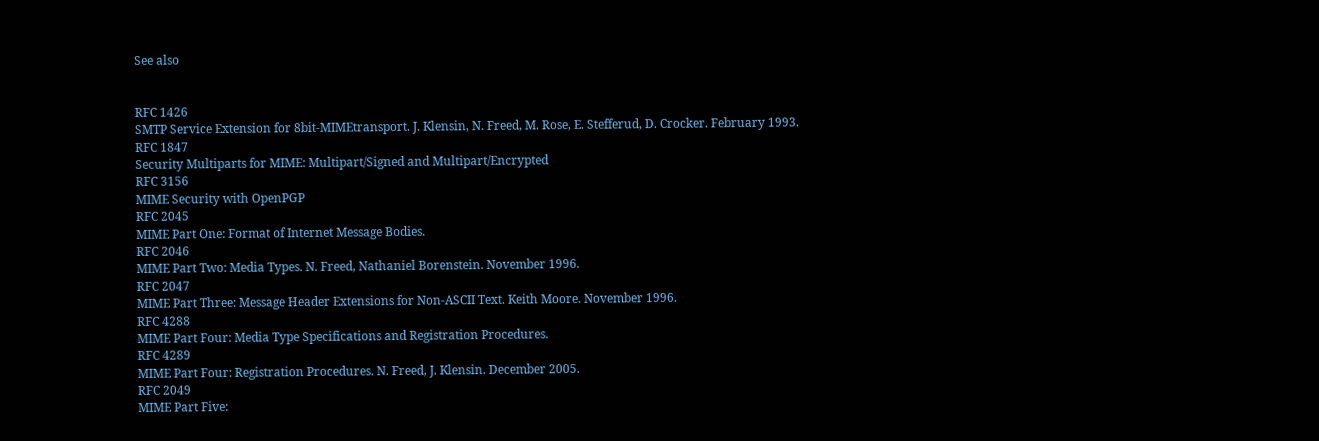See also


RFC 1426
SMTP Service Extension for 8bit-MIMEtransport. J. Klensin, N. Freed, M. Rose, E. Stefferud, D. Crocker. February 1993.
RFC 1847
Security Multiparts for MIME: Multipart/Signed and Multipart/Encrypted
RFC 3156
MIME Security with OpenPGP
RFC 2045
MIME Part One: Format of Internet Message Bodies.
RFC 2046
MIME Part Two: Media Types. N. Freed, Nathaniel Borenstein. November 1996.
RFC 2047
MIME Part Three: Message Header Extensions for Non-ASCII Text. Keith Moore. November 1996.
RFC 4288
MIME Part Four: Media Type Specifications and Registration Procedures.
RFC 4289
MIME Part Four: Registration Procedures. N. Freed, J. Klensin. December 2005.
RFC 2049
MIME Part Five: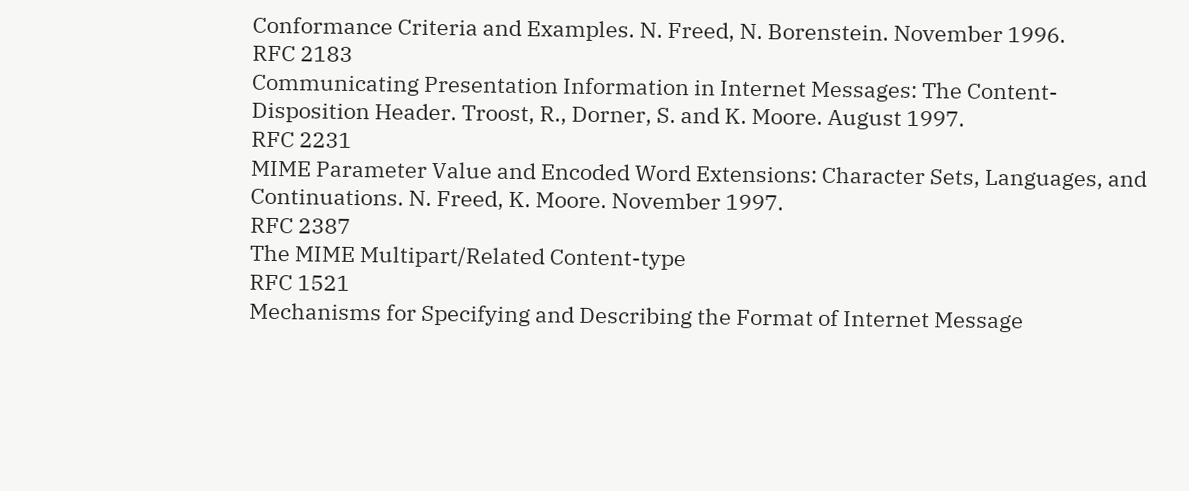Conformance Criteria and Examples. N. Freed, N. Borenstein. November 1996.
RFC 2183
Communicating Presentation Information in Internet Messages: The Content-Disposition Header. Troost, R., Dorner, S. and K. Moore. August 1997.
RFC 2231
MIME Parameter Value and Encoded Word Extensions: Character Sets, Languages, and Continuations. N. Freed, K. Moore. November 1997.
RFC 2387
The MIME Multipart/Related Content-type
RFC 1521
Mechanisms for Specifying and Describing the Format of Internet Message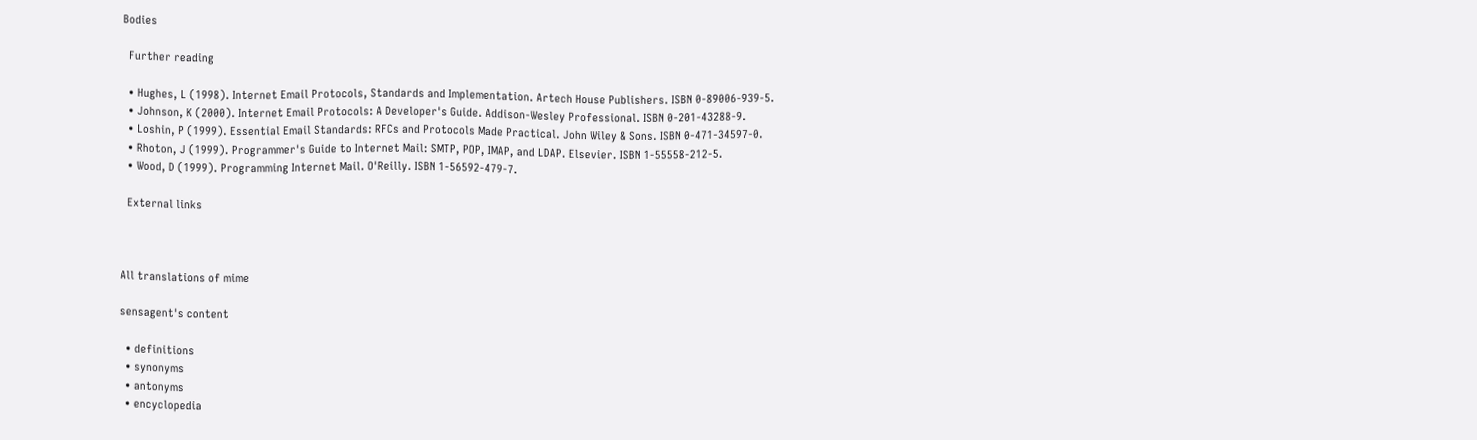Bodies

  Further reading

  • Hughes, L (1998). Internet Email Protocols, Standards and Implementation. Artech House Publishers. ISBN 0-89006-939-5.
  • Johnson, K (2000). Internet Email Protocols: A Developer's Guide. Addison-Wesley Professional. ISBN 0-201-43288-9.
  • Loshin, P (1999). Essential Email Standards: RFCs and Protocols Made Practical. John Wiley & Sons. ISBN 0-471-34597-0.
  • Rhoton, J (1999). Programmer's Guide to Internet Mail: SMTP, POP, IMAP, and LDAP. Elsevier. ISBN 1-55558-212-5.
  • Wood, D (1999). Programming Internet Mail. O'Reilly. ISBN 1-56592-479-7.

  External links



All translations of mime

sensagent's content

  • definitions
  • synonyms
  • antonyms
  • encyclopedia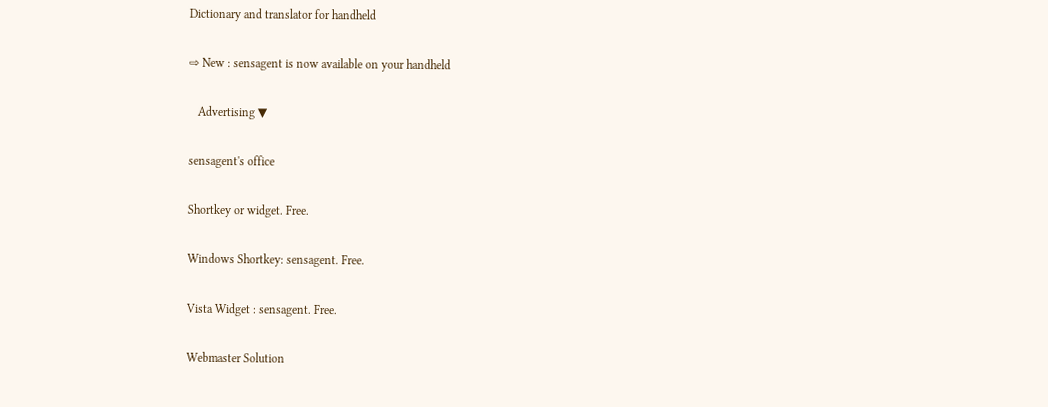Dictionary and translator for handheld

⇨ New : sensagent is now available on your handheld

   Advertising ▼

sensagent's office

Shortkey or widget. Free.

Windows Shortkey: sensagent. Free.

Vista Widget : sensagent. Free.

Webmaster Solution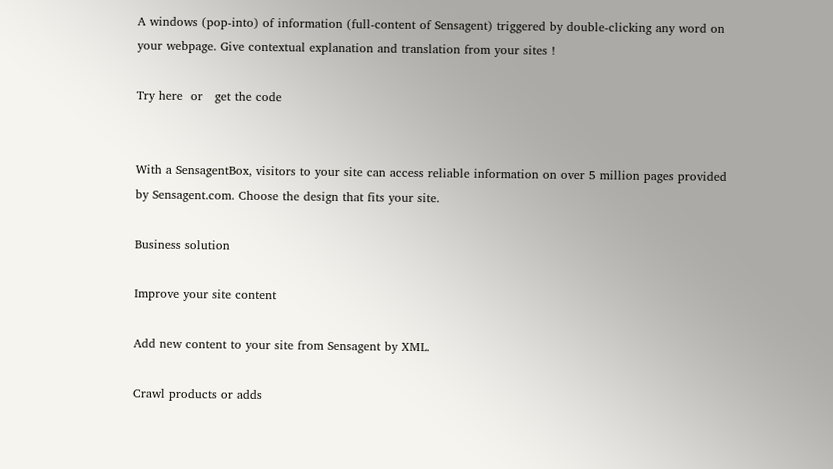A windows (pop-into) of information (full-content of Sensagent) triggered by double-clicking any word on your webpage. Give contextual explanation and translation from your sites !

Try here  or   get the code


With a SensagentBox, visitors to your site can access reliable information on over 5 million pages provided by Sensagent.com. Choose the design that fits your site.

Business solution

Improve your site content

Add new content to your site from Sensagent by XML.

Crawl products or adds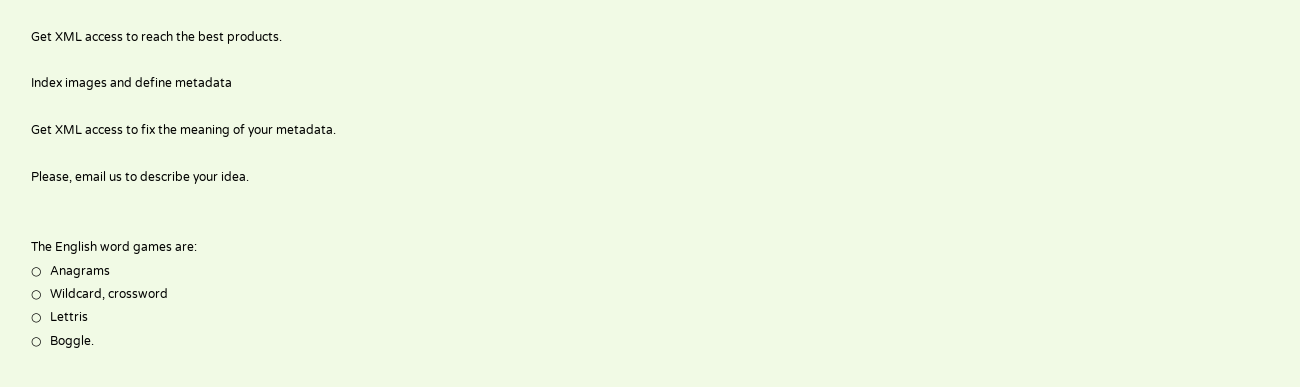Get XML access to reach the best products.

Index images and define metadata

Get XML access to fix the meaning of your metadata.

Please, email us to describe your idea.


The English word games are:
○   Anagrams
○   Wildcard, crossword
○   Lettris
○   Boggle.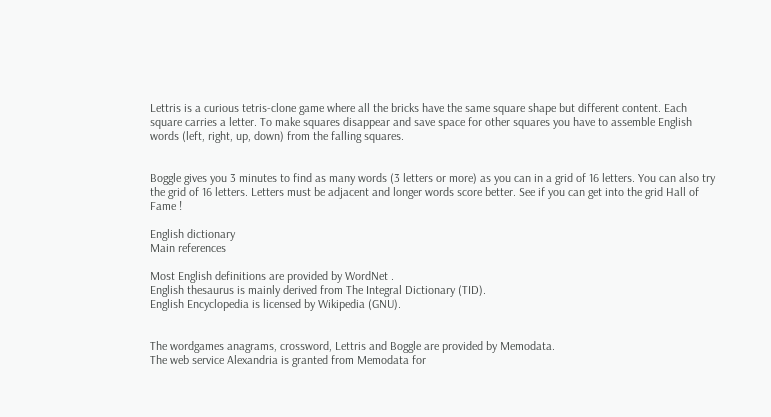Lettris is a curious tetris-clone game where all the bricks have the same square shape but different content. Each square carries a letter. To make squares disappear and save space for other squares you have to assemble English words (left, right, up, down) from the falling squares.


Boggle gives you 3 minutes to find as many words (3 letters or more) as you can in a grid of 16 letters. You can also try the grid of 16 letters. Letters must be adjacent and longer words score better. See if you can get into the grid Hall of Fame !

English dictionary
Main references

Most English definitions are provided by WordNet .
English thesaurus is mainly derived from The Integral Dictionary (TID).
English Encyclopedia is licensed by Wikipedia (GNU).


The wordgames anagrams, crossword, Lettris and Boggle are provided by Memodata.
The web service Alexandria is granted from Memodata for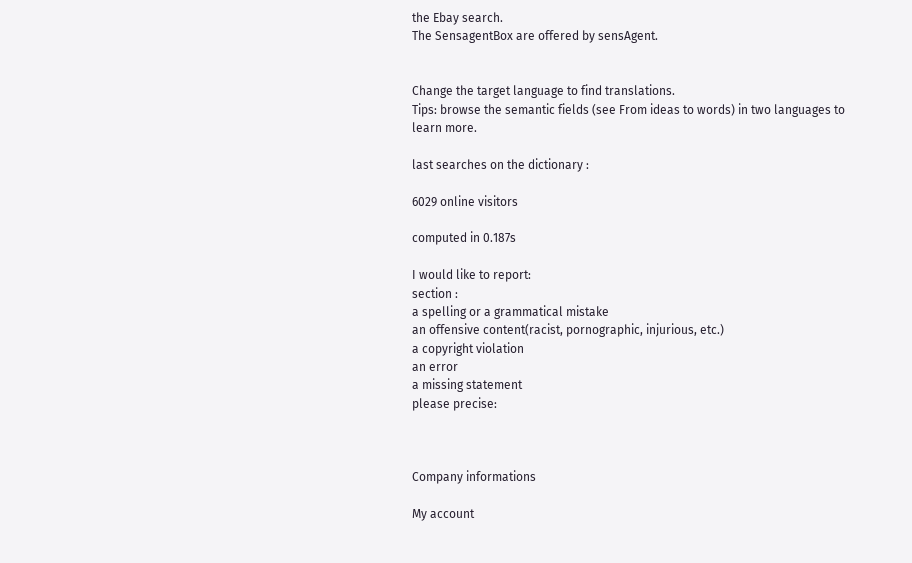the Ebay search.
The SensagentBox are offered by sensAgent.


Change the target language to find translations.
Tips: browse the semantic fields (see From ideas to words) in two languages to learn more.

last searches on the dictionary :

6029 online visitors

computed in 0.187s

I would like to report:
section :
a spelling or a grammatical mistake
an offensive content(racist, pornographic, injurious, etc.)
a copyright violation
an error
a missing statement
please precise:



Company informations

My account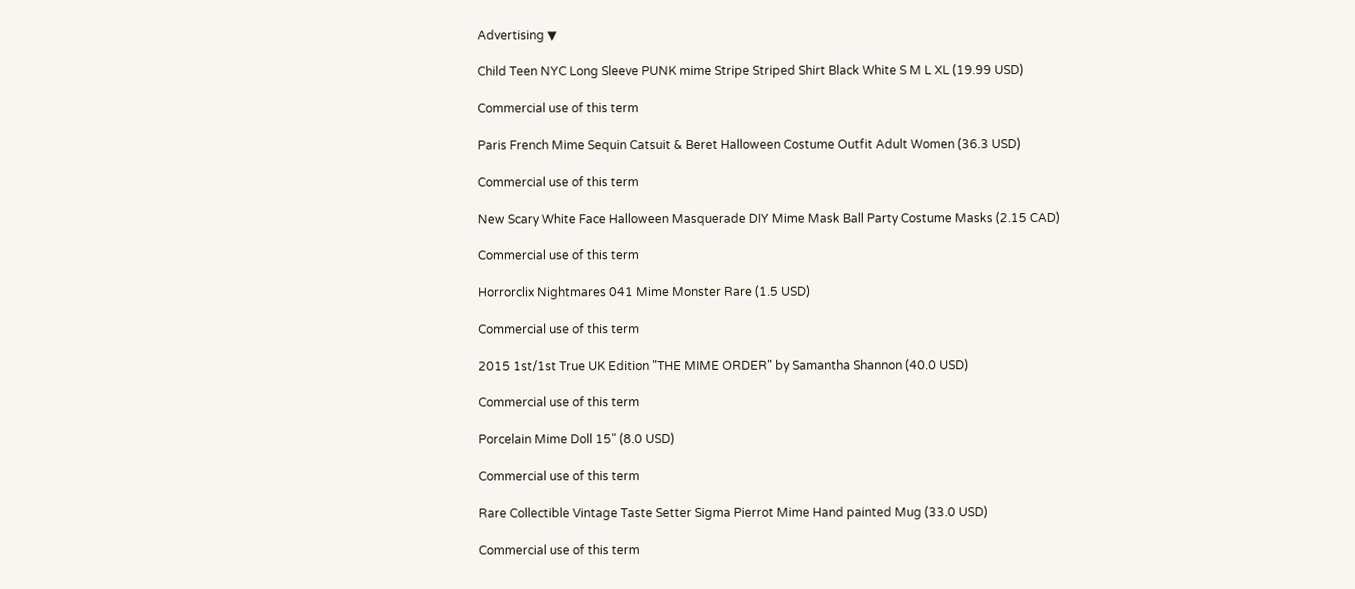Advertising ▼

Child Teen NYC Long Sleeve PUNK mime Stripe Striped Shirt Black White S M L XL (19.99 USD)

Commercial use of this term

Paris French Mime Sequin Catsuit & Beret Halloween Costume Outfit Adult Women (36.3 USD)

Commercial use of this term

New Scary White Face Halloween Masquerade DIY Mime Mask Ball Party Costume Masks (2.15 CAD)

Commercial use of this term

Horrorclix Nightmares 041 Mime Monster Rare (1.5 USD)

Commercial use of this term

2015 1st/1st True UK Edition "THE MIME ORDER" by Samantha Shannon (40.0 USD)

Commercial use of this term

Porcelain Mime Doll 15" (8.0 USD)

Commercial use of this term

Rare Collectible Vintage Taste Setter Sigma Pierrot Mime Hand painted Mug (33.0 USD)

Commercial use of this term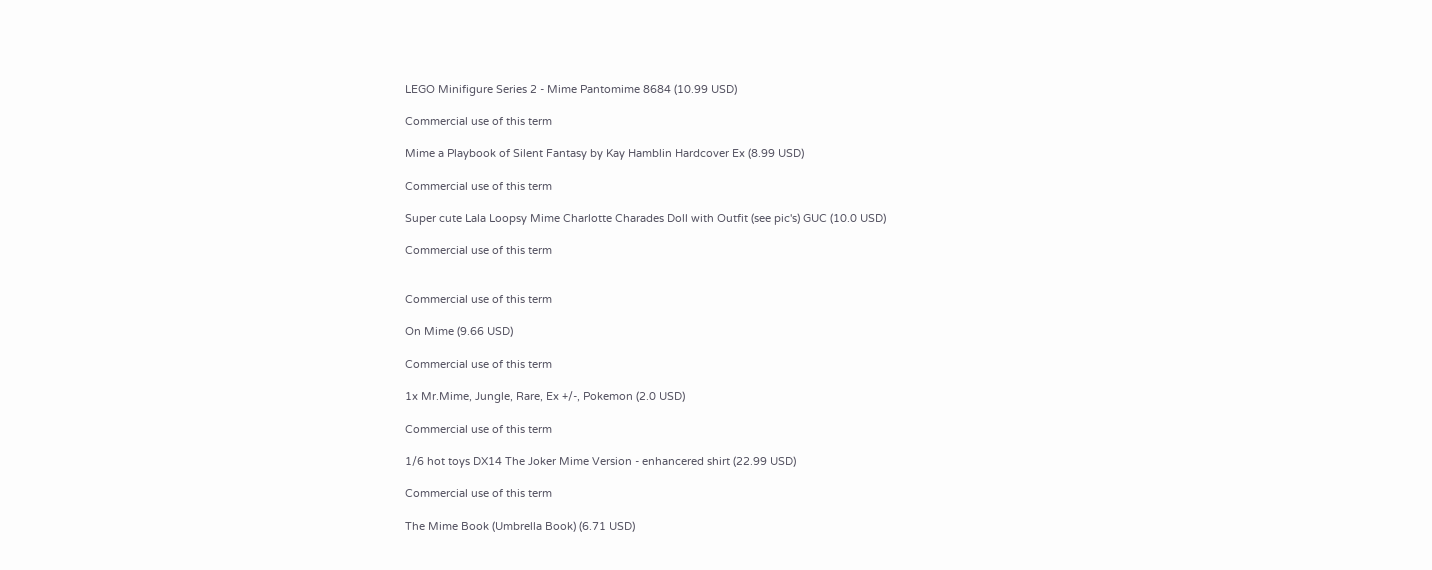LEGO Minifigure Series 2 - Mime Pantomime 8684 (10.99 USD)

Commercial use of this term

Mime a Playbook of Silent Fantasy by Kay Hamblin Hardcover Ex (8.99 USD)

Commercial use of this term

Super cute Lala Loopsy Mime Charlotte Charades Doll with Outfit (see pic's) GUC (10.0 USD)

Commercial use of this term


Commercial use of this term

On Mime (9.66 USD)

Commercial use of this term

1x Mr.Mime, Jungle, Rare, Ex +/-, Pokemon (2.0 USD)

Commercial use of this term

1/6 hot toys DX14 The Joker Mime Version - enhancered shirt (22.99 USD)

Commercial use of this term

The Mime Book (Umbrella Book) (6.71 USD)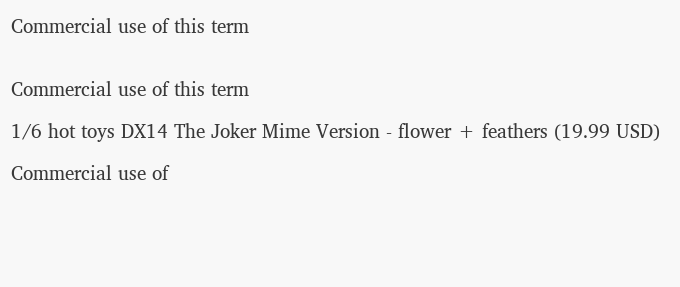Commercial use of this term


Commercial use of this term

1/6 hot toys DX14 The Joker Mime Version - flower + feathers (19.99 USD)

Commercial use of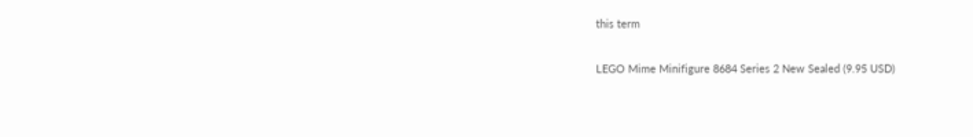this term

LEGO Mime Minifigure 8684 Series 2 New Sealed (9.95 USD)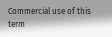Commercial use of this term